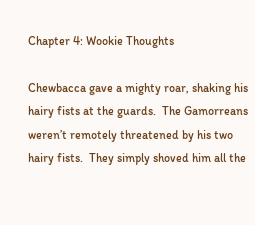Chapter 4: Wookie Thoughts

Chewbacca gave a mighty roar, shaking his hairy fists at the guards.  The Gamorreans weren’t remotely threatened by his two hairy fists.  They simply shoved him all the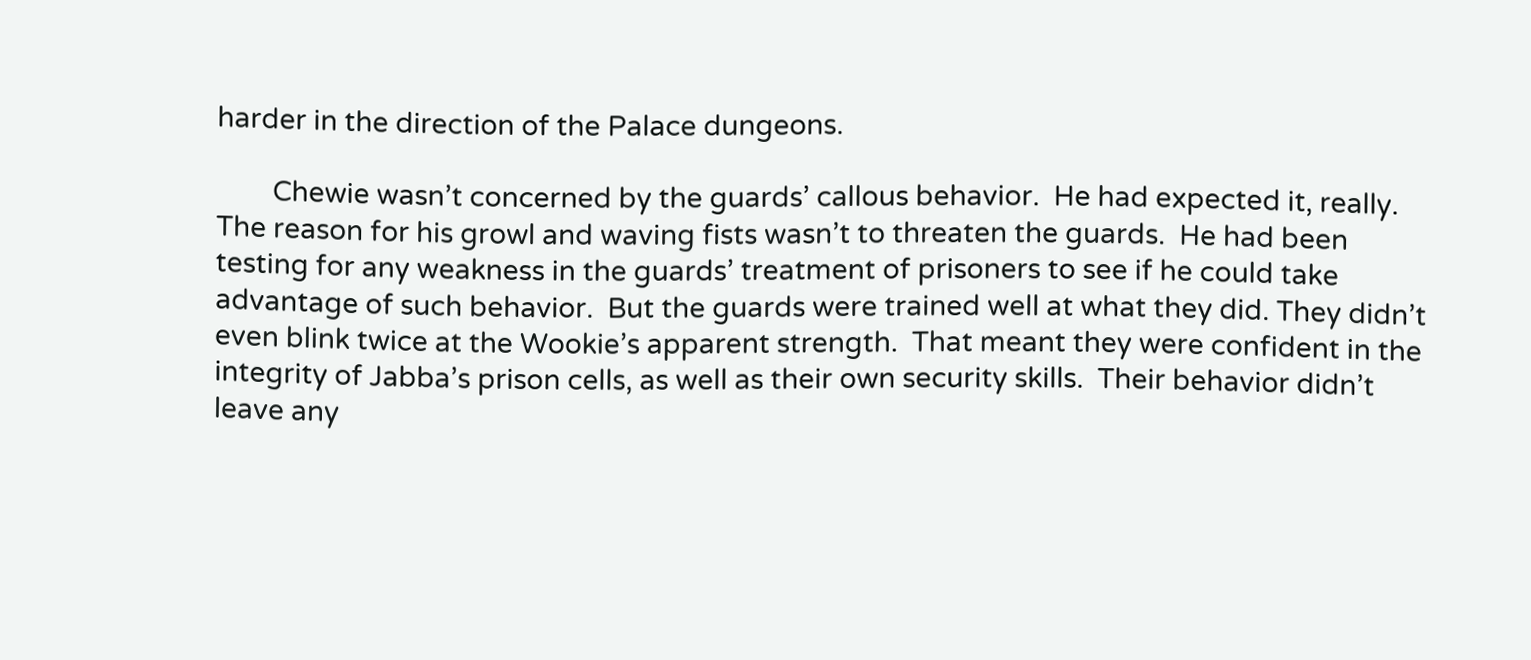harder in the direction of the Palace dungeons.

        Chewie wasn’t concerned by the guards’ callous behavior.  He had expected it, really.  The reason for his growl and waving fists wasn’t to threaten the guards.  He had been testing for any weakness in the guards’ treatment of prisoners to see if he could take advantage of such behavior.  But the guards were trained well at what they did. They didn’t even blink twice at the Wookie’s apparent strength.  That meant they were confident in the integrity of Jabba’s prison cells, as well as their own security skills.  Their behavior didn’t leave any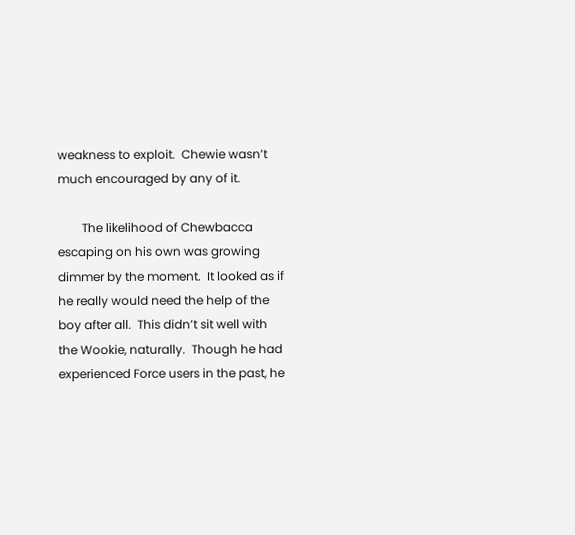weakness to exploit.  Chewie wasn’t much encouraged by any of it.

        The likelihood of Chewbacca escaping on his own was growing dimmer by the moment.  It looked as if he really would need the help of the boy after all.  This didn’t sit well with the Wookie, naturally.  Though he had experienced Force users in the past, he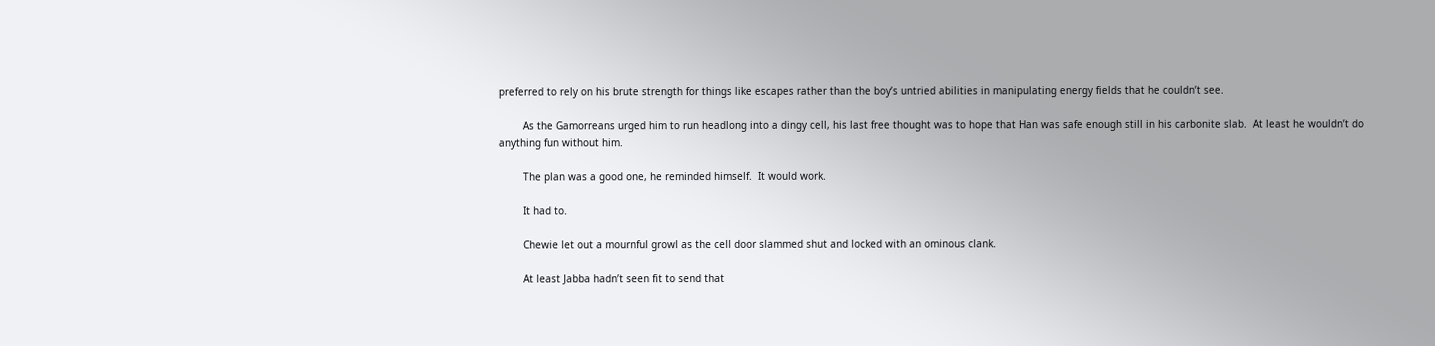preferred to rely on his brute strength for things like escapes rather than the boy’s untried abilities in manipulating energy fields that he couldn’t see.

        As the Gamorreans urged him to run headlong into a dingy cell, his last free thought was to hope that Han was safe enough still in his carbonite slab.  At least he wouldn’t do anything fun without him.

        The plan was a good one, he reminded himself.  It would work.

        It had to.

        Chewie let out a mournful growl as the cell door slammed shut and locked with an ominous clank.

        At least Jabba hadn’t seen fit to send that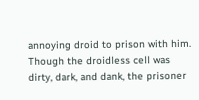annoying droid to prison with him.  Though the droidless cell was dirty, dark, and dank, the prisoner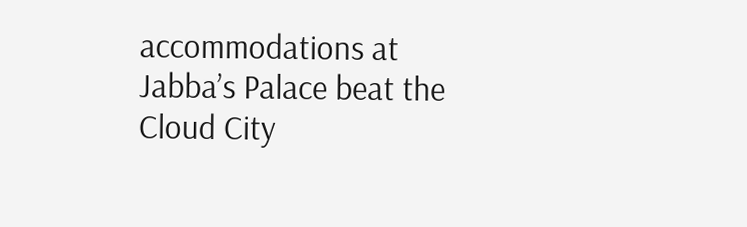accommodations at Jabba’s Palace beat the Cloud City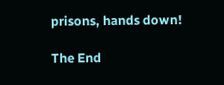prisons, hands down!

The End